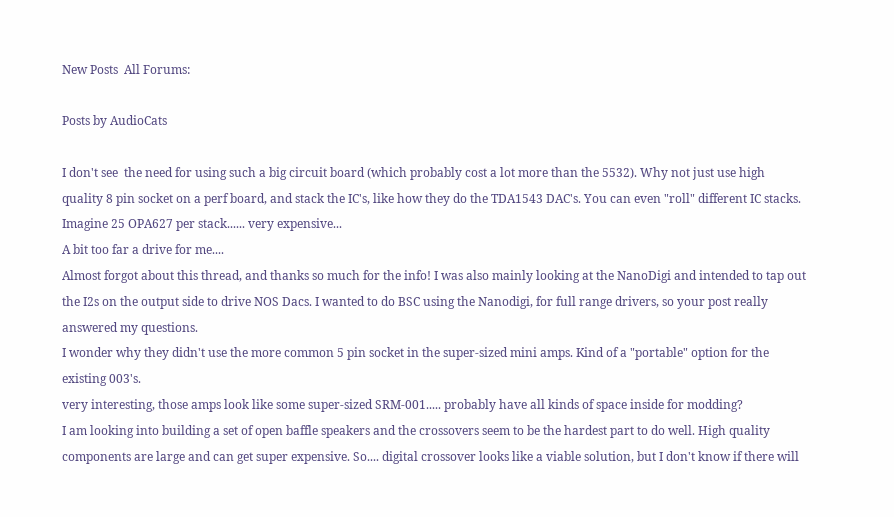New Posts  All Forums:

Posts by AudioCats

I don't see  the need for using such a big circuit board (which probably cost a lot more than the 5532). Why not just use high quality 8 pin socket on a perf board, and stack the IC's, like how they do the TDA1543 DAC's. You can even "roll" different IC stacks. Imagine 25 OPA627 per stack...... very expensive...
A bit too far a drive for me....
Almost forgot about this thread, and thanks so much for the info! I was also mainly looking at the NanoDigi and intended to tap out the I2s on the output side to drive NOS Dacs. I wanted to do BSC using the Nanodigi, for full range drivers, so your post really answered my questions.
I wonder why they didn't use the more common 5 pin socket in the super-sized mini amps. Kind of a "portable" option for the existing 003's.
very interesting, those amps look like some super-sized SRM-001..... probably have all kinds of space inside for modding?
I am looking into building a set of open baffle speakers and the crossovers seem to be the hardest part to do well. High quality components are large and can get super expensive. So.... digital crossover looks like a viable solution, but I don't know if there will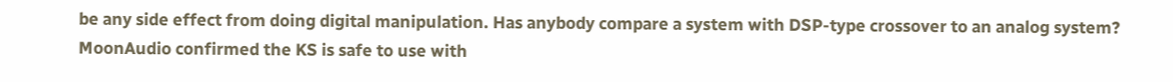be any side effect from doing digital manipulation. Has anybody compare a system with DSP-type crossover to an analog system?
MoonAudio confirmed the KS is safe to use with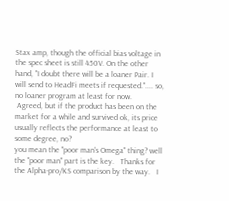Stax amp, though the official bias voltage in the spec sheet is still 450V. On the other hand, "I doubt there will be a loaner Pair. I will send to HeadFi meets if requested.".... so, no loaner program at least for now.
 Agreed, but if the product has been on the market for a while and survived ok, its price usually reflects the performance at least to some degree, no?
you mean the "poor man's Omega" thing? well the "poor man" part is the key.   Thanks for the Alpha-pro/KS comparison by the way.   I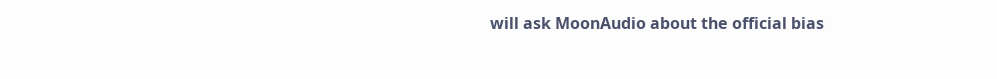will ask MoonAudio about the official bias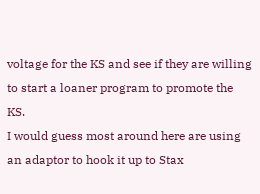voltage for the KS and see if they are willing to start a loaner program to promote the KS.
I would guess most around here are using an adaptor to hook it up to Stax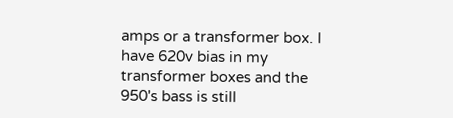amps or a transformer box. I have 620v bias in my transformer boxes and the 950's bass is still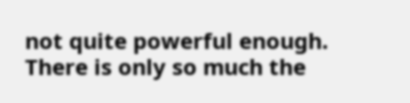not quite powerful enough. There is only so much the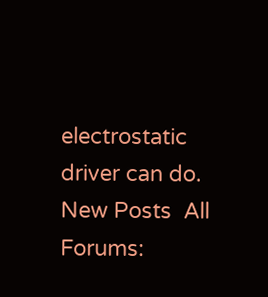electrostatic driver can do.
New Posts  All Forums: